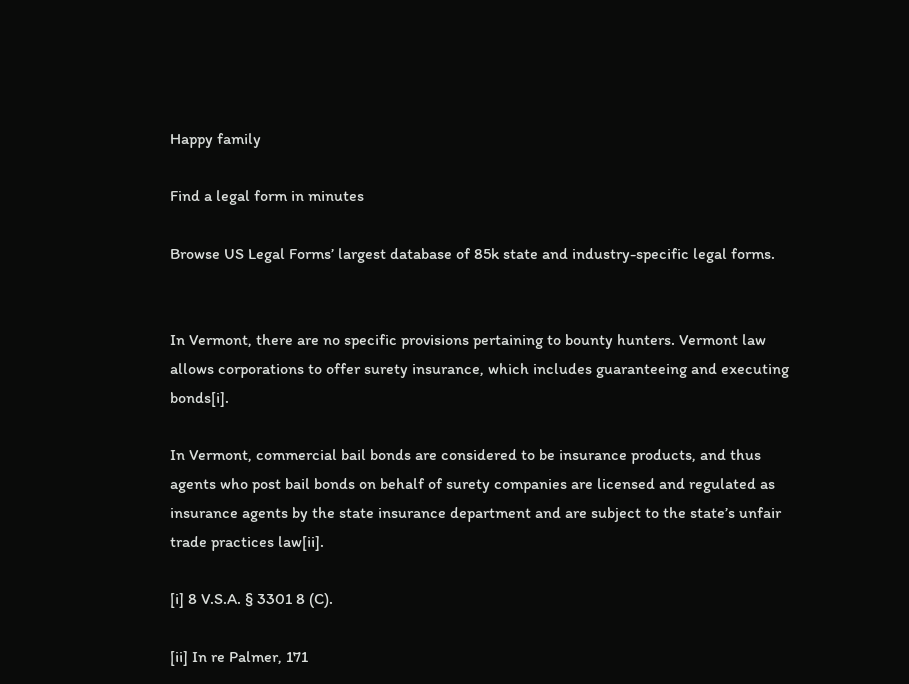Happy family

Find a legal form in minutes

Browse US Legal Forms’ largest database of 85k state and industry-specific legal forms.


In Vermont, there are no specific provisions pertaining to bounty hunters. Vermont law allows corporations to offer surety insurance, which includes guaranteeing and executing bonds[i].

In Vermont, commercial bail bonds are considered to be insurance products, and thus agents who post bail bonds on behalf of surety companies are licensed and regulated as insurance agents by the state insurance department and are subject to the state’s unfair trade practices law[ii].

[i] 8 V.S.A. § 3301 8 (C).

[ii] In re Palmer, 171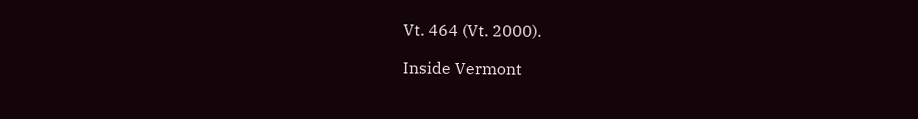Vt. 464 (Vt. 2000).

Inside Vermont